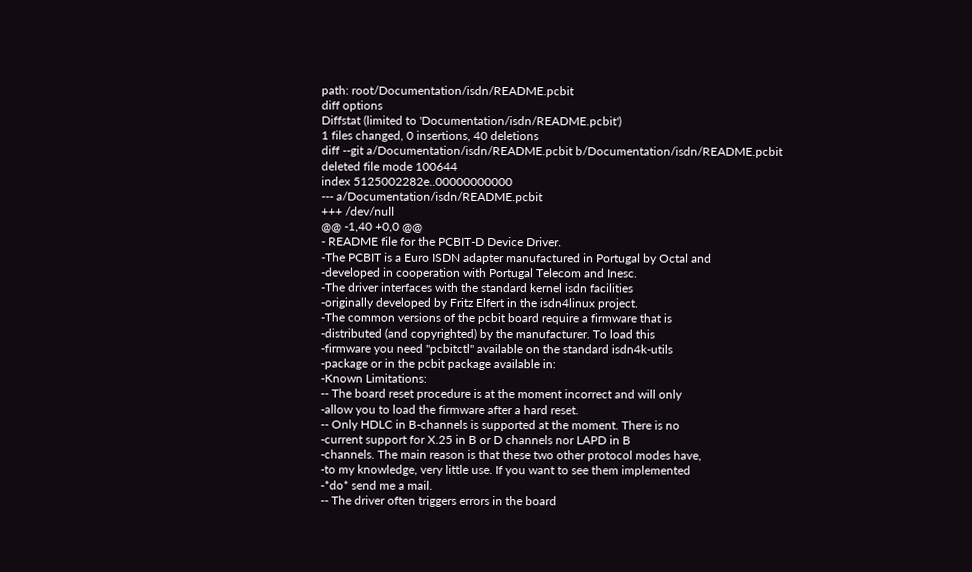path: root/Documentation/isdn/README.pcbit
diff options
Diffstat (limited to 'Documentation/isdn/README.pcbit')
1 files changed, 0 insertions, 40 deletions
diff --git a/Documentation/isdn/README.pcbit b/Documentation/isdn/README.pcbit
deleted file mode 100644
index 5125002282e..00000000000
--- a/Documentation/isdn/README.pcbit
+++ /dev/null
@@ -1,40 +0,0 @@
- README file for the PCBIT-D Device Driver.
-The PCBIT is a Euro ISDN adapter manufactured in Portugal by Octal and
-developed in cooperation with Portugal Telecom and Inesc.
-The driver interfaces with the standard kernel isdn facilities
-originally developed by Fritz Elfert in the isdn4linux project.
-The common versions of the pcbit board require a firmware that is
-distributed (and copyrighted) by the manufacturer. To load this
-firmware you need "pcbitctl" available on the standard isdn4k-utils
-package or in the pcbit package available in:
-Known Limitations:
-- The board reset procedure is at the moment incorrect and will only
-allow you to load the firmware after a hard reset.
-- Only HDLC in B-channels is supported at the moment. There is no
-current support for X.25 in B or D channels nor LAPD in B
-channels. The main reason is that these two other protocol modes have,
-to my knowledge, very little use. If you want to see them implemented
-*do* send me a mail.
-- The driver often triggers errors in the board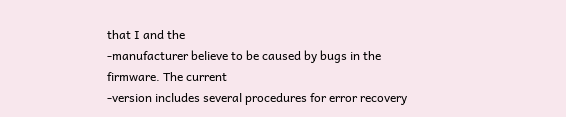that I and the
-manufacturer believe to be caused by bugs in the firmware. The current
-version includes several procedures for error recovery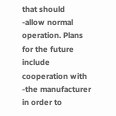that should
-allow normal operation. Plans for the future include cooperation with
-the manufacturer in order to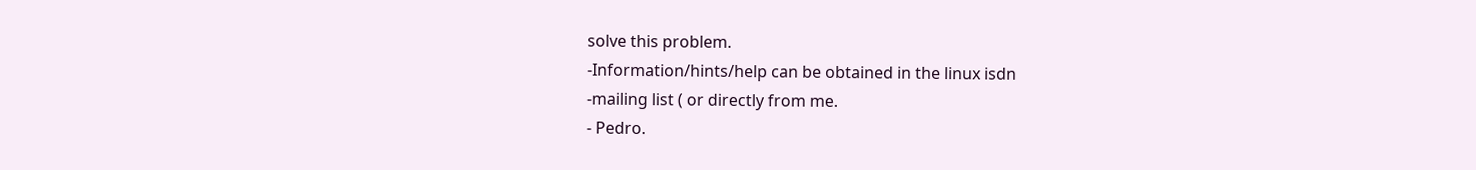solve this problem.
-Information/hints/help can be obtained in the linux isdn
-mailing list ( or directly from me.
- Pedro.